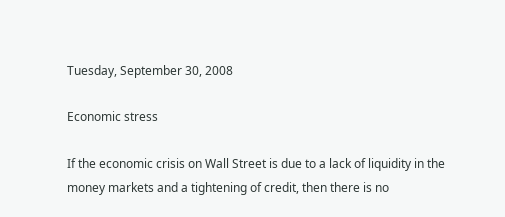Tuesday, September 30, 2008

Economic stress

If the economic crisis on Wall Street is due to a lack of liquidity in the money markets and a tightening of credit, then there is no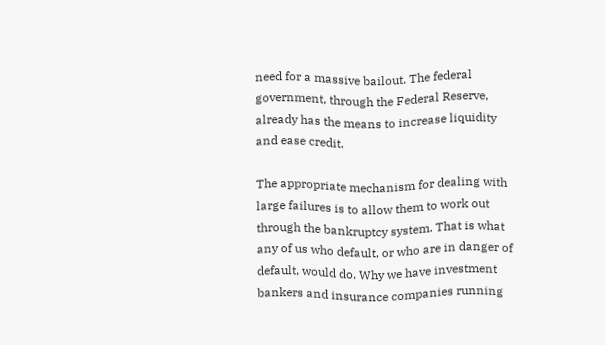need for a massive bailout. The federal government, through the Federal Reserve, already has the means to increase liquidity and ease credit.

The appropriate mechanism for dealing with large failures is to allow them to work out through the bankruptcy system. That is what any of us who default, or who are in danger of default, would do. Why we have investment bankers and insurance companies running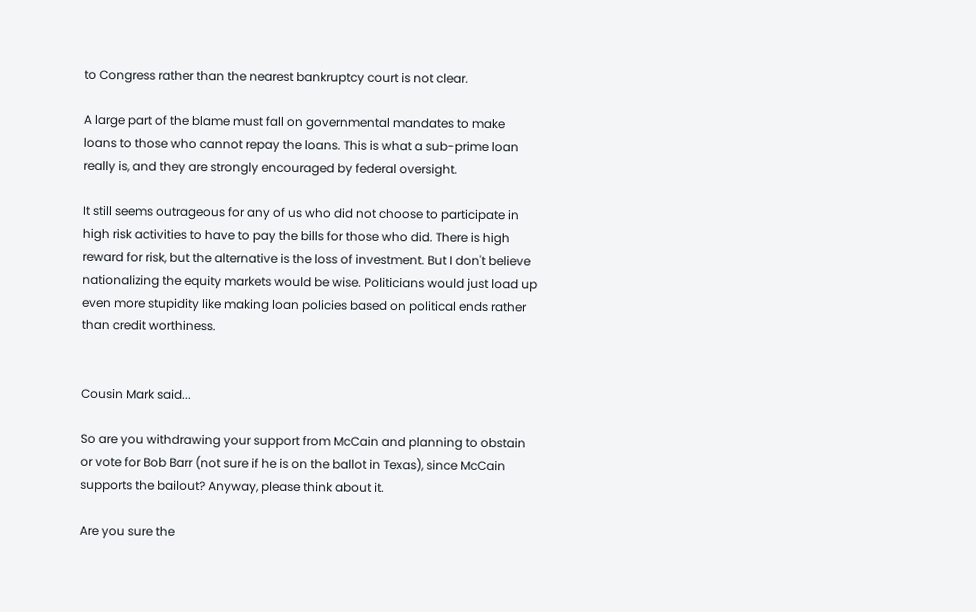to Congress rather than the nearest bankruptcy court is not clear.

A large part of the blame must fall on governmental mandates to make loans to those who cannot repay the loans. This is what a sub-prime loan really is, and they are strongly encouraged by federal oversight.

It still seems outrageous for any of us who did not choose to participate in high risk activities to have to pay the bills for those who did. There is high reward for risk, but the alternative is the loss of investment. But I don't believe nationalizing the equity markets would be wise. Politicians would just load up even more stupidity like making loan policies based on political ends rather than credit worthiness.


Cousin Mark said...

So are you withdrawing your support from McCain and planning to obstain or vote for Bob Barr (not sure if he is on the ballot in Texas), since McCain supports the bailout? Anyway, please think about it.

Are you sure the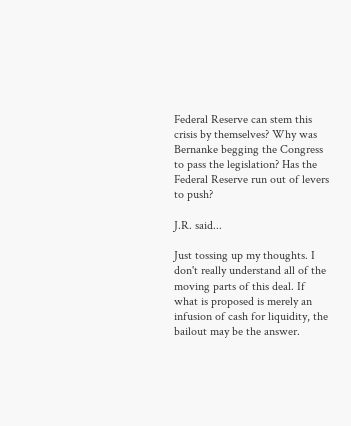Federal Reserve can stem this crisis by themselves? Why was Bernanke begging the Congress to pass the legislation? Has the Federal Reserve run out of levers to push?

J.R. said...

Just tossing up my thoughts. I don't really understand all of the moving parts of this deal. If what is proposed is merely an infusion of cash for liquidity, the bailout may be the answer.